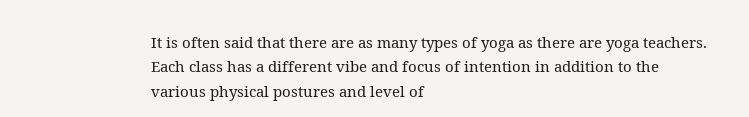It is often said that there are as many types of yoga as there are yoga teachers. Each class has a different vibe and focus of intention in addition to the various physical postures and level of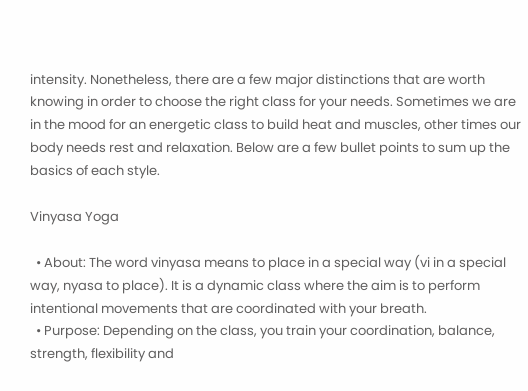intensity. Nonetheless, there are a few major distinctions that are worth knowing in order to choose the right class for your needs. Sometimes we are in the mood for an energetic class to build heat and muscles, other times our body needs rest and relaxation. Below are a few bullet points to sum up the basics of each style.

Vinyasa Yoga

  • About: The word vinyasa means to place in a special way (vi in a special way, nyasa to place). It is a dynamic class where the aim is to perform intentional movements that are coordinated with your breath.
  • Purpose: Depending on the class, you train your coordination, balance, strength, flexibility and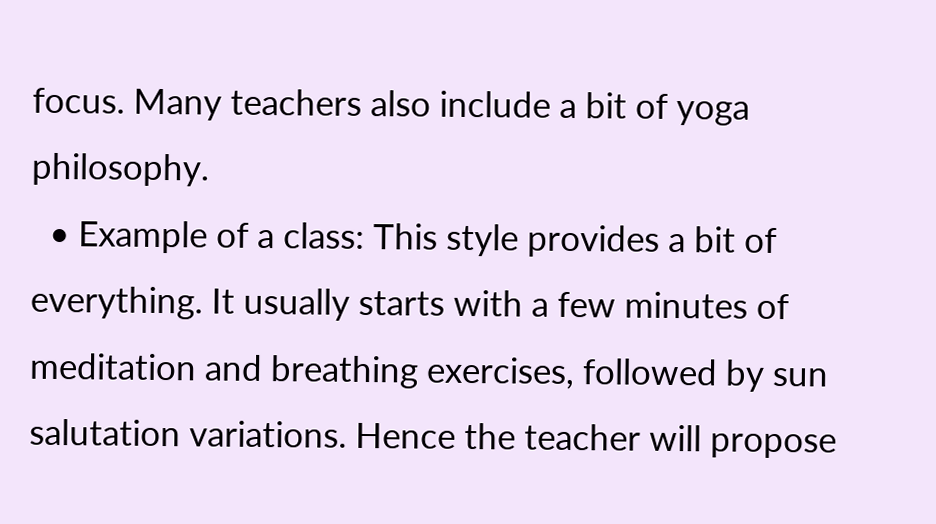focus. Many teachers also include a bit of yoga philosophy.
  • Example of a class: This style provides a bit of everything. It usually starts with a few minutes of meditation and breathing exercises, followed by sun salutation variations. Hence the teacher will propose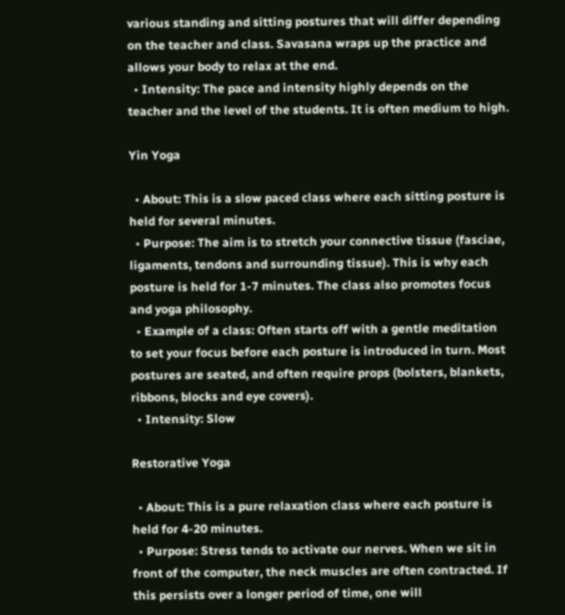various standing and sitting postures that will differ depending on the teacher and class. Savasana wraps up the practice and allows your body to relax at the end.
  • Intensity: The pace and intensity highly depends on the teacher and the level of the students. It is often medium to high.

Yin Yoga

  • About: This is a slow paced class where each sitting posture is held for several minutes.
  • Purpose: The aim is to stretch your connective tissue (fasciae, ligaments, tendons and surrounding tissue). This is why each posture is held for 1-7 minutes. The class also promotes focus and yoga philosophy.
  • Example of a class: Often starts off with a gentle meditation to set your focus before each posture is introduced in turn. Most postures are seated, and often require props (bolsters, blankets, ribbons, blocks and eye covers).
  • Intensity: Slow

Restorative Yoga

  • About: This is a pure relaxation class where each posture is held for 4-20 minutes.
  • Purpose: Stress tends to activate our nerves. When we sit in front of the computer, the neck muscles are often contracted. If this persists over a longer period of time, one will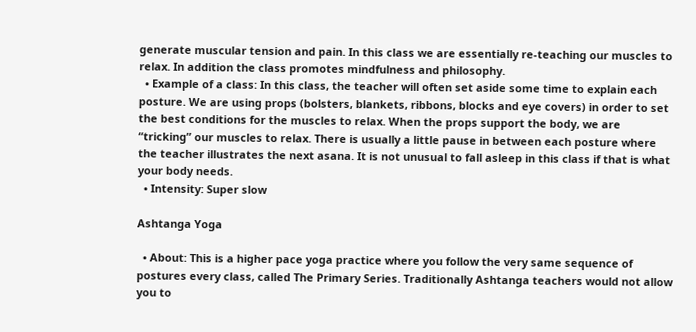generate muscular tension and pain. In this class we are essentially re-teaching our muscles to relax. In addition the class promotes mindfulness and philosophy.
  • Example of a class: In this class, the teacher will often set aside some time to explain each posture. We are using props (bolsters, blankets, ribbons, blocks and eye covers) in order to set the best conditions for the muscles to relax. When the props support the body, we are “tricking” our muscles to relax. There is usually a little pause in between each posture where the teacher illustrates the next asana. It is not unusual to fall asleep in this class if that is what your body needs.
  • Intensity: Super slow

Ashtanga Yoga

  • About: This is a higher pace yoga practice where you follow the very same sequence of postures every class, called The Primary Series. Traditionally Ashtanga teachers would not allow you to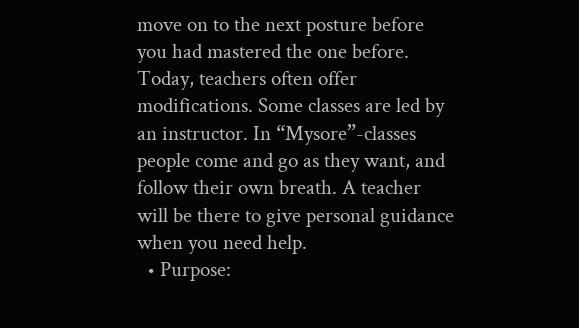move on to the next posture before you had mastered the one before. Today, teachers often offer modifications. Some classes are led by an instructor. In “Mysore”-classes people come and go as they want, and follow their own breath. A teacher will be there to give personal guidance when you need help.
  • Purpose: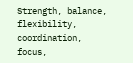Strength, balance, flexibility, coordination, focus,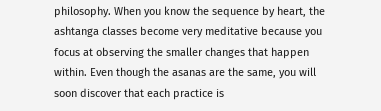philosophy. When you know the sequence by heart, the ashtanga classes become very meditative because you focus at observing the smaller changes that happen within. Even though the asanas are the same, you will soon discover that each practice is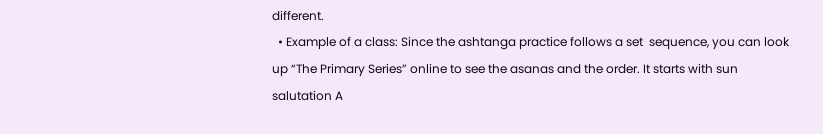different.
  • Example of a class: Since the ashtanga practice follows a set  sequence, you can look up “The Primary Series” online to see the asanas and the order. It starts with sun salutation A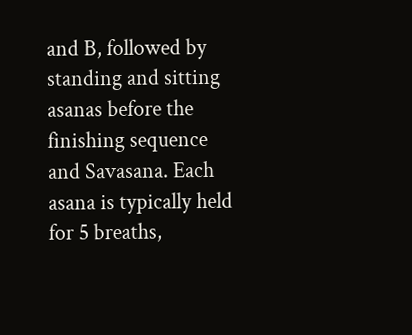and B, followed by standing and sitting asanas before the finishing sequence and Savasana. Each asana is typically held for 5 breaths,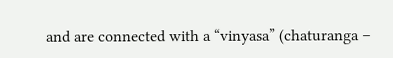and are connected with a “vinyasa” (chaturanga –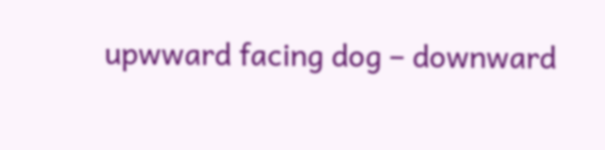upwward facing dog – downward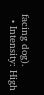facing dog).
  • Intensity: High